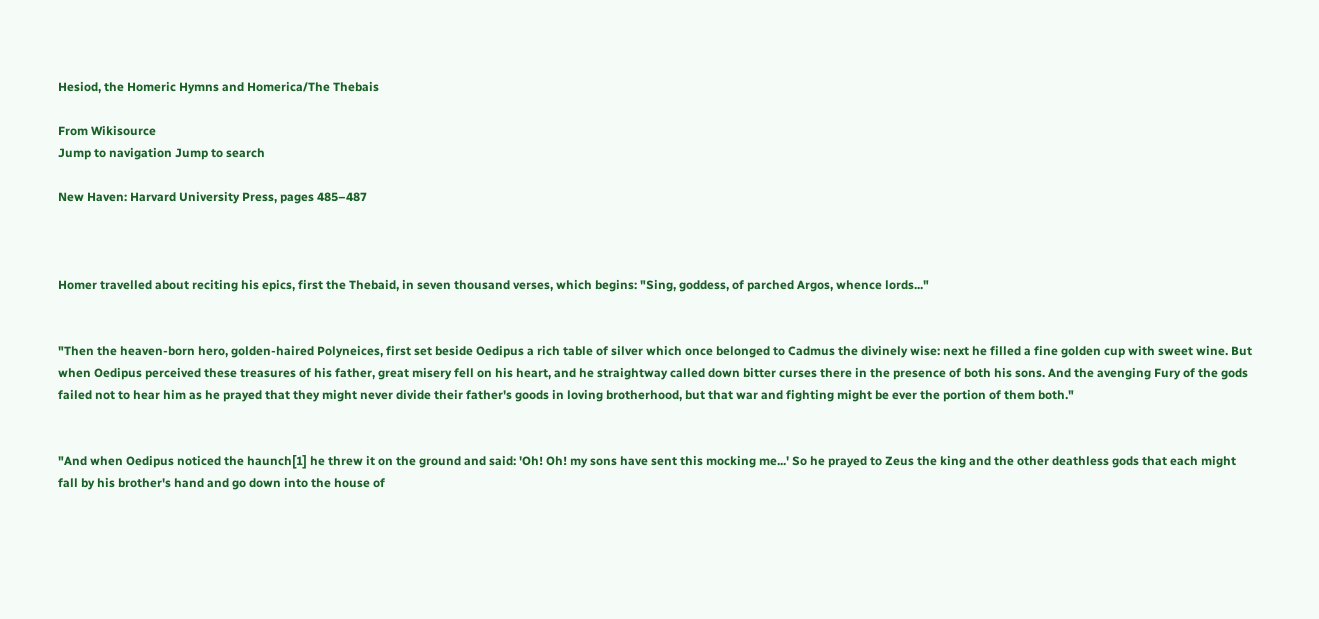Hesiod, the Homeric Hymns and Homerica/The Thebais

From Wikisource
Jump to navigation Jump to search

New Haven: Harvard University Press, pages 485–487



Homer travelled about reciting his epics, first the Thebaid, in seven thousand verses, which begins: "Sing, goddess, of parched Argos, whence lords..."


"Then the heaven-born hero, golden-haired Polyneices, first set beside Oedipus a rich table of silver which once belonged to Cadmus the divinely wise: next he filled a fine golden cup with sweet wine. But when Oedipus perceived these treasures of his father, great misery fell on his heart, and he straightway called down bitter curses there in the presence of both his sons. And the avenging Fury of the gods failed not to hear him as he prayed that they might never divide their father's goods in loving brotherhood, but that war and fighting might be ever the portion of them both."


"And when Oedipus noticed the haunch[1] he threw it on the ground and said: 'Oh! Oh! my sons have sent this mocking me...' So he prayed to Zeus the king and the other deathless gods that each might fall by his brother's hand and go down into the house of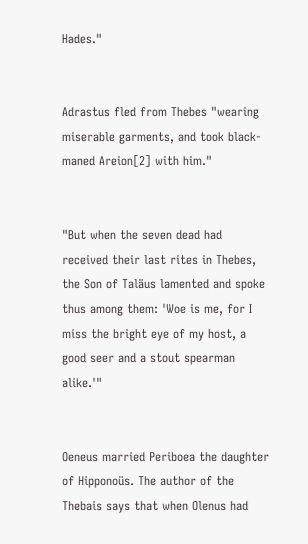Hades."


Adrastus fled from Thebes "wearing miserable garments, and took black-maned Areion[2] with him."


"But when the seven dead had received their last rites in Thebes, the Son of Taläus lamented and spoke thus among them: 'Woe is me, for I miss the bright eye of my host, a good seer and a stout spearman alike.'"


Oeneus married Periboea the daughter of Hipponoüs. The author of the Thebais says that when Olenus had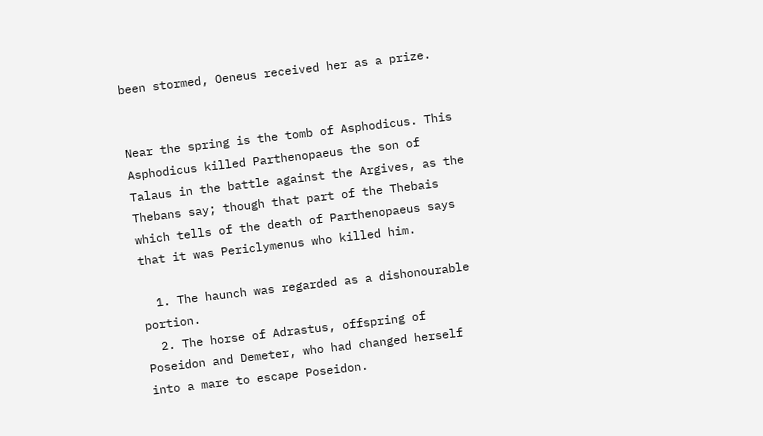been stormed, Oeneus received her as a prize.


Near the spring is the tomb of Asphodicus. This Asphodicus killed Parthenopaeus the son of Talaus in the battle against the Argives, as the Thebans say; though that part of the Thebais which tells of the death of Parthenopaeus says that it was Periclymenus who killed him.

  1. The haunch was regarded as a dishonourable portion.
  2. The horse of Adrastus, offspring of Poseidon and Demeter, who had changed herself into a mare to escape Poseidon.